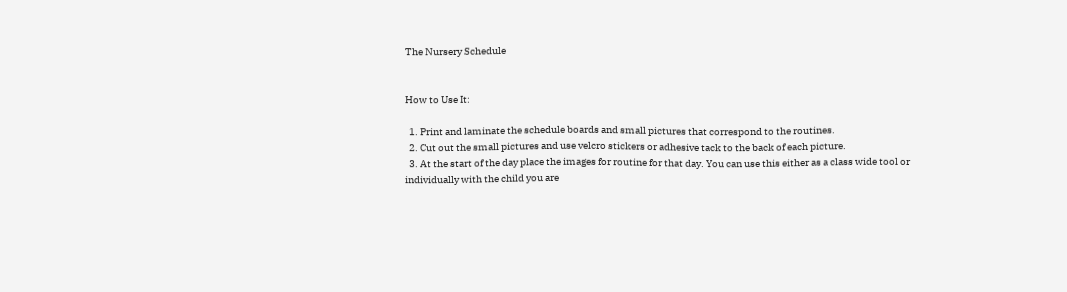The Nursery Schedule


How to Use It:

  1. Print and laminate the schedule boards and small pictures that correspond to the routines.
  2. Cut out the small pictures and use velcro stickers or adhesive tack to the back of each picture.
  3. At the start of the day place the images for routine for that day. You can use this either as a class wide tool or individually with the child you are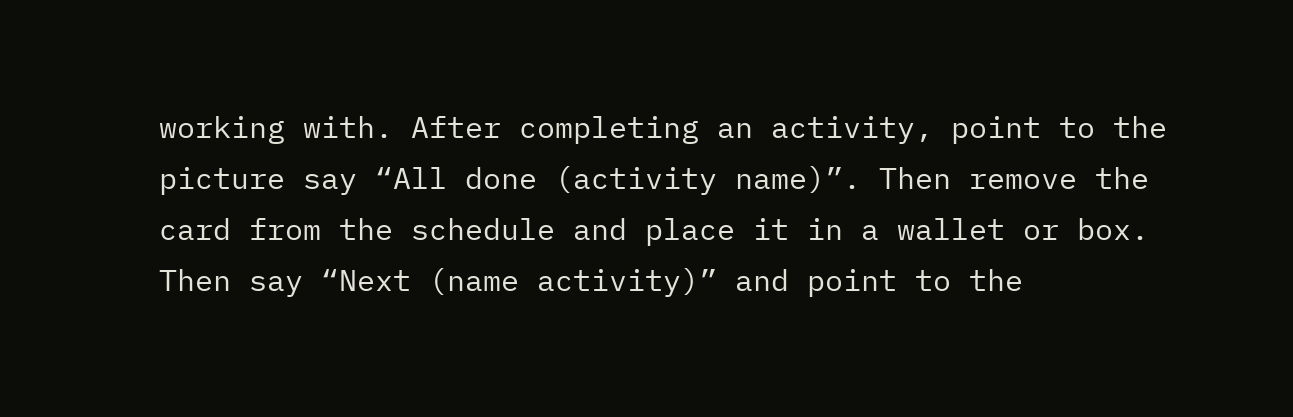working with. After completing an activity, point to the picture say “All done (activity name)”. Then remove the card from the schedule and place it in a wallet or box. Then say “Next (name activity)” and point to the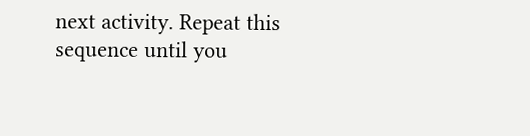next activity. Repeat this sequence until you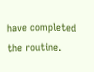have completed the routine.